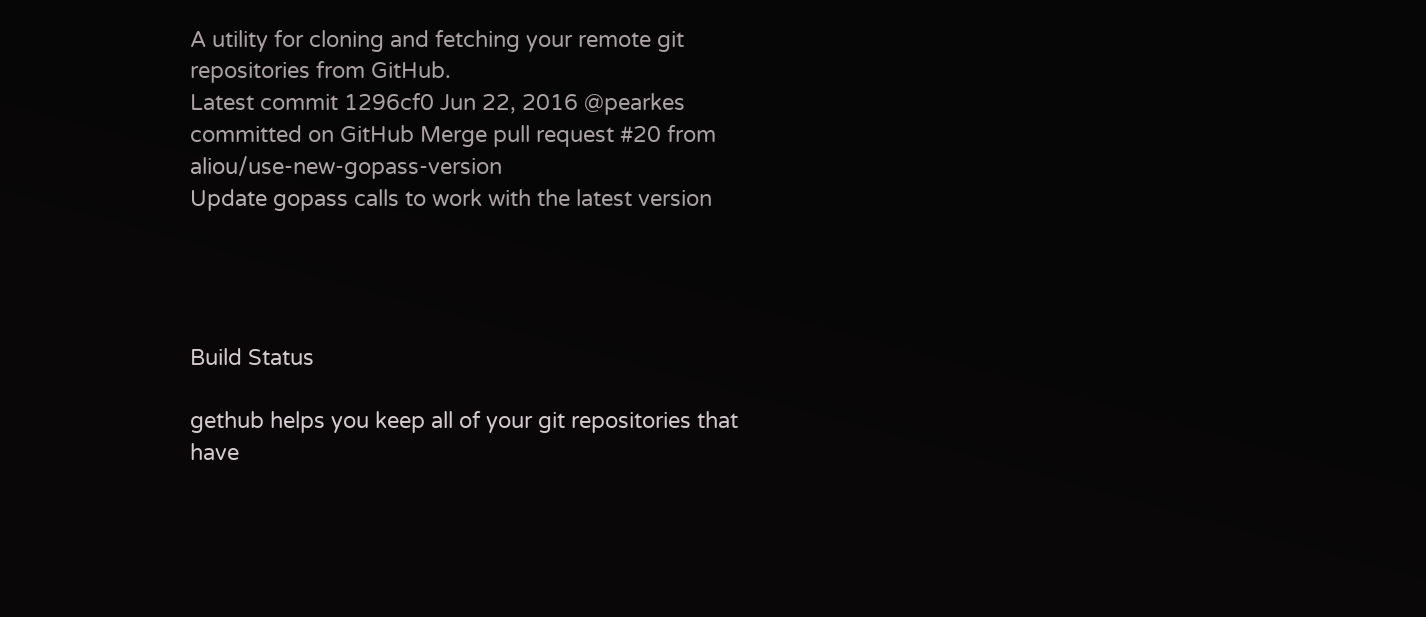A utility for cloning and fetching your remote git repositories from GitHub.
Latest commit 1296cf0 Jun 22, 2016 @pearkes committed on GitHub Merge pull request #20 from aliou/use-new-gopass-version
Update gopass calls to work with the latest version




Build Status

gethub helps you keep all of your git repositories that have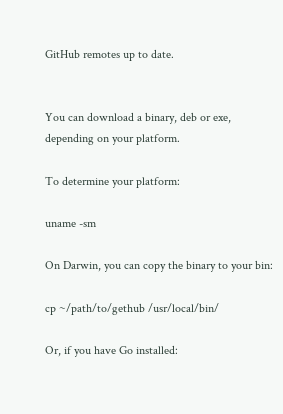GitHub remotes up to date.


You can download a binary, deb or exe, depending on your platform.

To determine your platform:

uname -sm

On Darwin, you can copy the binary to your bin:

cp ~/path/to/gethub /usr/local/bin/

Or, if you have Go installed: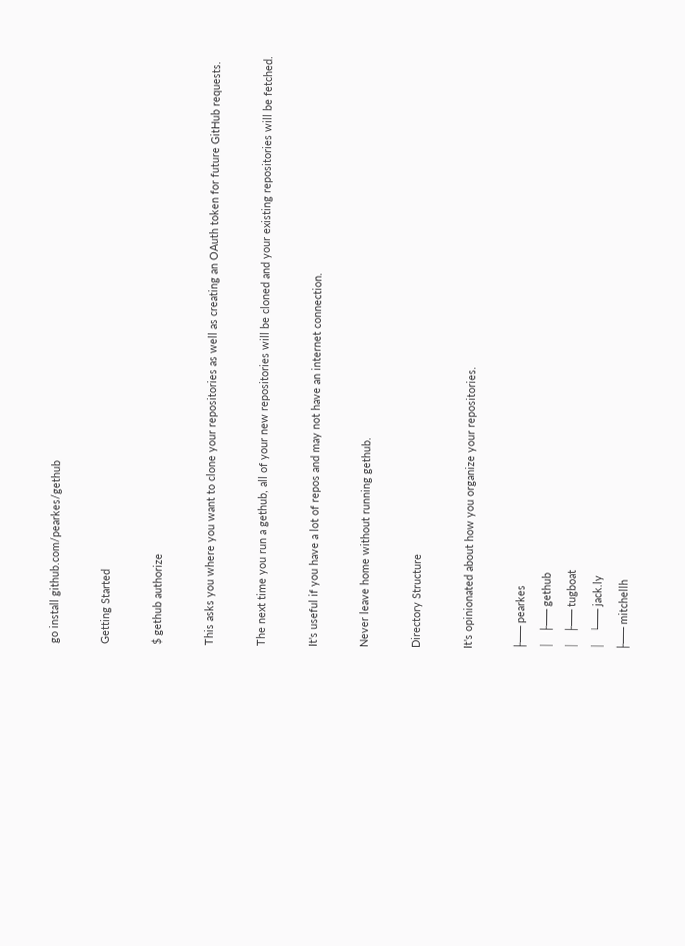go install github.com/pearkes/gethub

Getting Started

$ gethub authorize

This asks you where you want to clone your repositories as well as creating an OAuth token for future GitHub requests.

The next time you run a gethub, all of your new repositories will be cloned and your existing repositories will be fetched.

It's useful if you have a lot of repos and may not have an internet connection.

Never leave home without running gethub.

Directory Structure

It's opinionated about how you organize your repositories.

├── pearkes
│   ├── gethub
│   ├── tugboat
│   └── jack.ly
├── mitchellh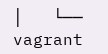│   └── vagrant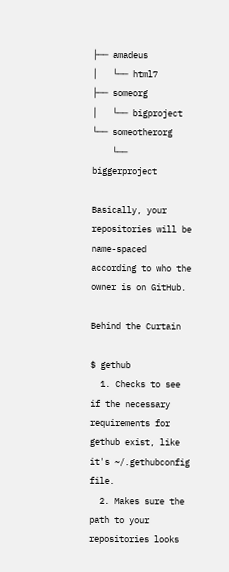├── amadeus
│   └── html7
├── someorg
│   └── bigproject
└── someotherorg
    └── biggerproject

Basically, your repositories will be name-spaced according to who the owner is on GitHub.

Behind the Curtain

$ gethub
  1. Checks to see if the necessary requirements for gethub exist, like it's ~/.gethubconfig file.
  2. Makes sure the path to your repositories looks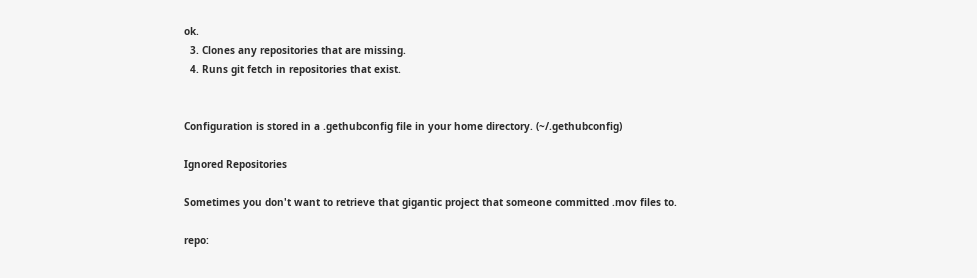ok.
  3. Clones any repositories that are missing.
  4. Runs git fetch in repositories that exist.


Configuration is stored in a .gethubconfig file in your home directory. (~/.gethubconfig)

Ignored Repositories

Sometimes you don't want to retrieve that gigantic project that someone committed .mov files to.

repo: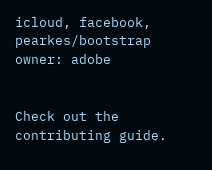icloud, facebook, pearkes/bootstrap
owner: adobe


Check out the contributing guide.